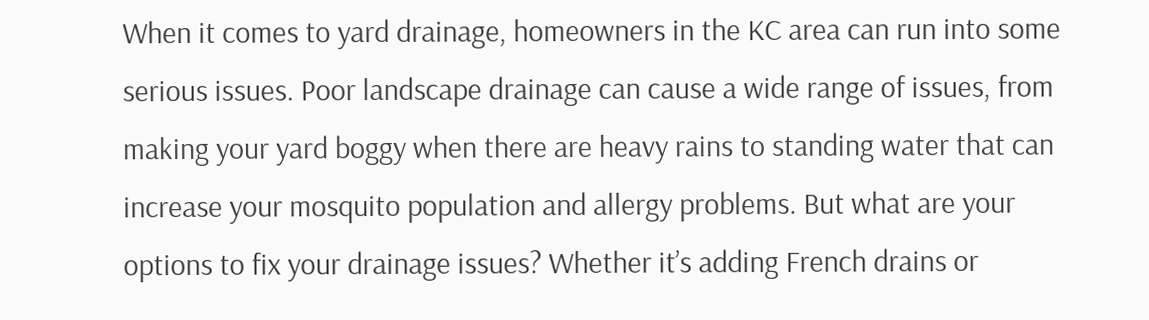When it comes to yard drainage, homeowners in the KC area can run into some serious issues. Poor landscape drainage can cause a wide range of issues, from making your yard boggy when there are heavy rains to standing water that can increase your mosquito population and allergy problems. But what are your options to fix your drainage issues? Whether it’s adding French drains or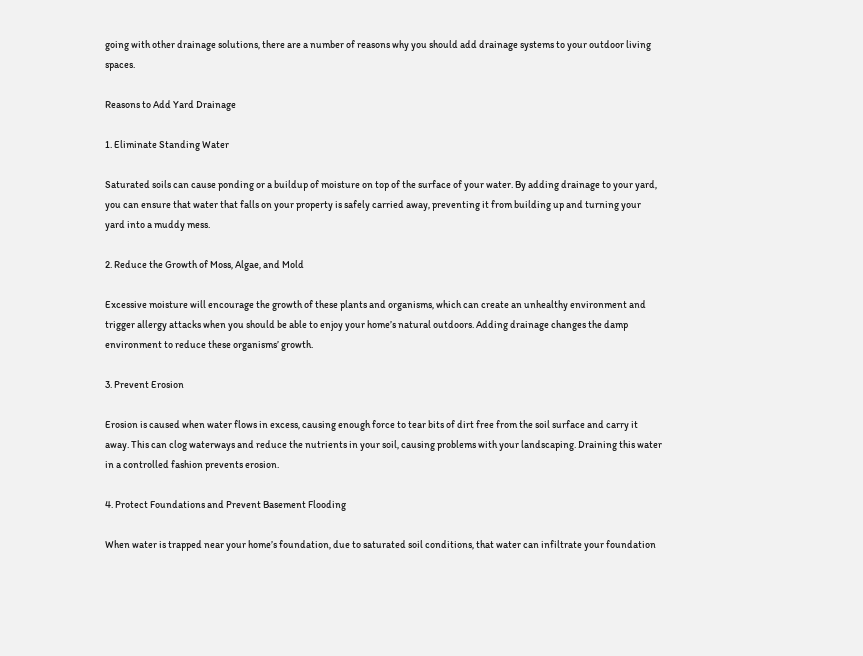going with other drainage solutions, there are a number of reasons why you should add drainage systems to your outdoor living spaces.

Reasons to Add Yard Drainage

1. Eliminate Standing Water

Saturated soils can cause ponding or a buildup of moisture on top of the surface of your water. By adding drainage to your yard, you can ensure that water that falls on your property is safely carried away, preventing it from building up and turning your yard into a muddy mess.

2. Reduce the Growth of Moss, Algae, and Mold

Excessive moisture will encourage the growth of these plants and organisms, which can create an unhealthy environment and trigger allergy attacks when you should be able to enjoy your home’s natural outdoors. Adding drainage changes the damp environment to reduce these organisms’ growth.

3. Prevent Erosion

Erosion is caused when water flows in excess, causing enough force to tear bits of dirt free from the soil surface and carry it away. This can clog waterways and reduce the nutrients in your soil, causing problems with your landscaping. Draining this water in a controlled fashion prevents erosion.

4. Protect Foundations and Prevent Basement Flooding

When water is trapped near your home’s foundation, due to saturated soil conditions, that water can infiltrate your foundation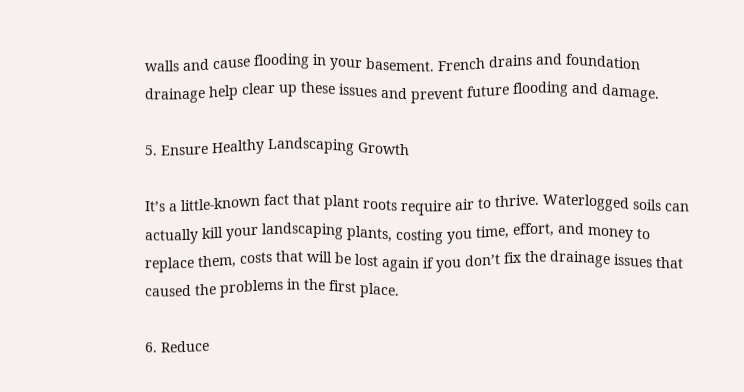walls and cause flooding in your basement. French drains and foundation drainage help clear up these issues and prevent future flooding and damage.

5. Ensure Healthy Landscaping Growth

It’s a little-known fact that plant roots require air to thrive. Waterlogged soils can actually kill your landscaping plants, costing you time, effort, and money to replace them, costs that will be lost again if you don’t fix the drainage issues that caused the problems in the first place.

6. Reduce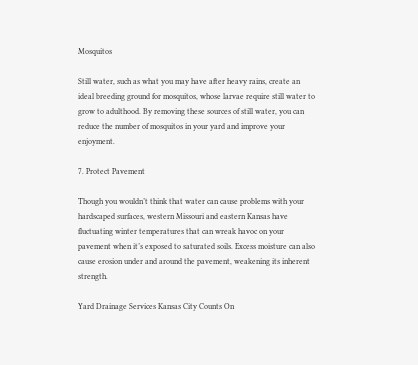Mosquitos

Still water, such as what you may have after heavy rains, create an ideal breeding ground for mosquitos, whose larvae require still water to grow to adulthood. By removing these sources of still water, you can reduce the number of mosquitos in your yard and improve your enjoyment.

7. Protect Pavement

Though you wouldn’t think that water can cause problems with your hardscaped surfaces, western Missouri and eastern Kansas have fluctuating winter temperatures that can wreak havoc on your pavement when it’s exposed to saturated soils. Excess moisture can also cause erosion under and around the pavement, weakening its inherent strength.

Yard Drainage Services Kansas City Counts On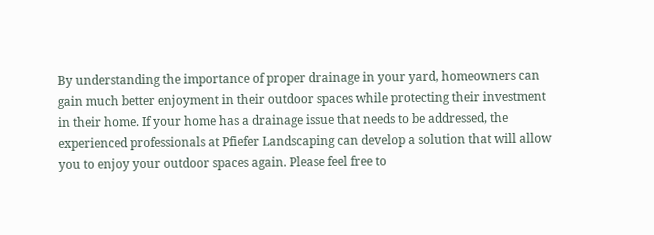By understanding the importance of proper drainage in your yard, homeowners can gain much better enjoyment in their outdoor spaces while protecting their investment in their home. If your home has a drainage issue that needs to be addressed, the experienced professionals at Pfiefer Landscaping can develop a solution that will allow you to enjoy your outdoor spaces again. Please feel free to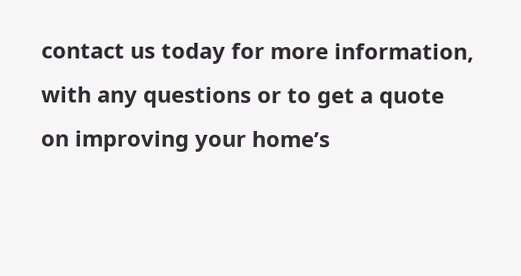contact us today for more information, with any questions or to get a quote on improving your home’s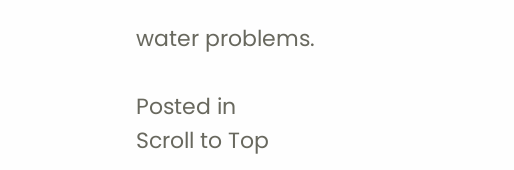water problems.

Posted in
Scroll to Top